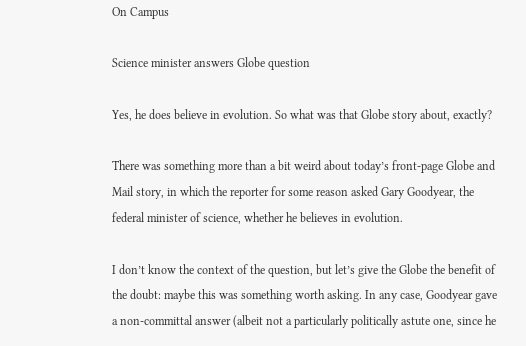On Campus

Science minister answers Globe question

Yes, he does believe in evolution. So what was that Globe story about, exactly?

There was something more than a bit weird about today’s front-page Globe and Mail story, in which the reporter for some reason asked Gary Goodyear, the federal minister of science, whether he believes in evolution.

I don’t know the context of the question, but let’s give the Globe the benefit of the doubt: maybe this was something worth asking. In any case, Goodyear gave a non-committal answer (albeit not a particularly politically astute one, since he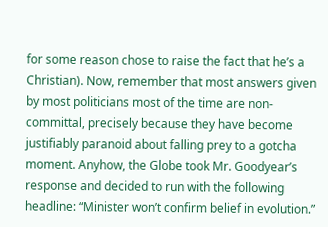for some reason chose to raise the fact that he’s a Christian). Now, remember that most answers given by most politicians most of the time are non-committal, precisely because they have become justifiably paranoid about falling prey to a gotcha moment. Anyhow, the Globe took Mr. Goodyear’s response and decided to run with the following headline: “Minister won’t confirm belief in evolution.”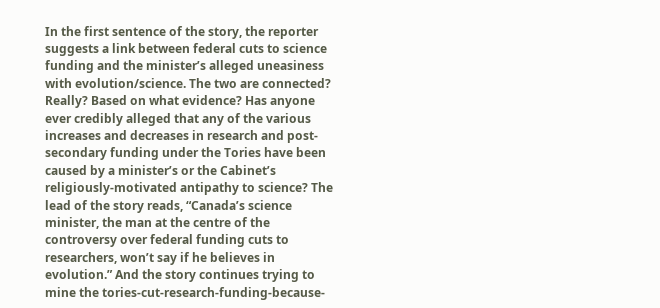In the first sentence of the story, the reporter suggests a link between federal cuts to science funding and the minister’s alleged uneasiness with evolution/science. The two are connected? Really? Based on what evidence? Has anyone ever credibly alleged that any of the various increases and decreases in research and post-secondary funding under the Tories have been caused by a minister’s or the Cabinet’s religiously-motivated antipathy to science? The lead of the story reads, “Canada’s science minister, the man at the centre of the controversy over federal funding cuts to researchers, won’t say if he believes in evolution.” And the story continues trying to mine the tories-cut-research-funding-because-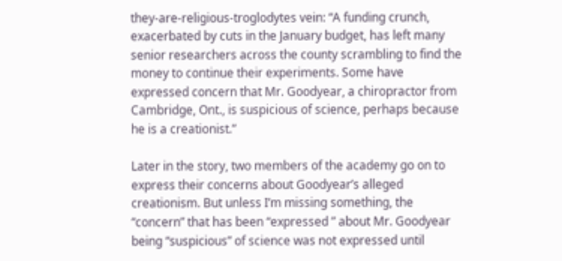they-are-religious-troglodytes vein: “A funding crunch, exacerbated by cuts in the January budget, has left many senior researchers across the county scrambling to find the money to continue their experiments. Some have expressed concern that Mr. Goodyear, a chiropractor from Cambridge, Ont., is suspicious of science, perhaps because he is a creationist.”

Later in the story, two members of the academy go on to express their concerns about Goodyear’s alleged creationism. But unless I’m missing something, the “concern” that has been “expressed ” about Mr. Goodyear being “suspicious” of science was not expressed until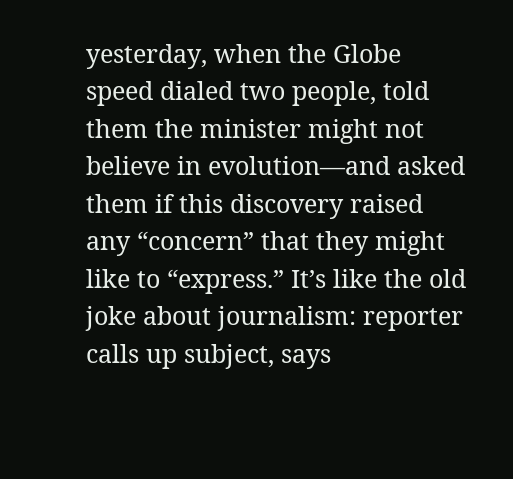yesterday, when the Globe speed dialed two people, told them the minister might not believe in evolution—and asked them if this discovery raised any “concern” that they might like to “express.” It’s like the old joke about journalism: reporter calls up subject, says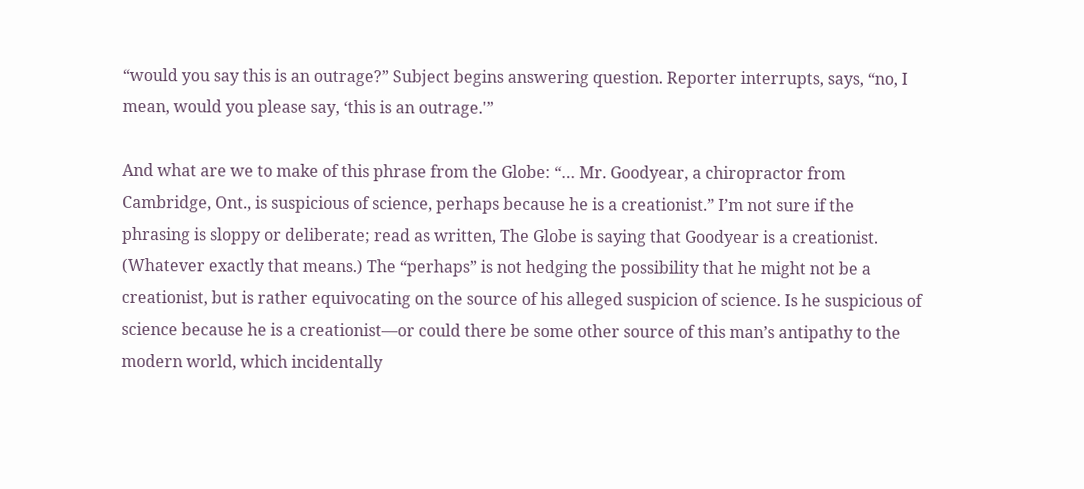“would you say this is an outrage?” Subject begins answering question. Reporter interrupts, says, “no, I mean, would you please say, ‘this is an outrage.'”

And what are we to make of this phrase from the Globe: “… Mr. Goodyear, a chiropractor from Cambridge, Ont., is suspicious of science, perhaps because he is a creationist.” I’m not sure if the phrasing is sloppy or deliberate; read as written, The Globe is saying that Goodyear is a creationist. (Whatever exactly that means.) The “perhaps” is not hedging the possibility that he might not be a creationist, but is rather equivocating on the source of his alleged suspicion of science. Is he suspicious of science because he is a creationist—or could there be some other source of this man’s antipathy to the modern world, which incidentally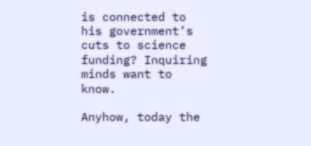is connected to his government’s cuts to science funding? Inquiring minds want to know.

Anyhow, today the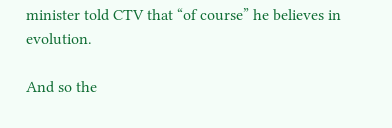minister told CTV that “of course” he believes in evolution.

And so the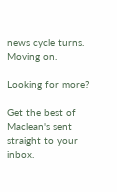news cycle turns. Moving on.

Looking for more?

Get the best of Maclean's sent straight to your inbox.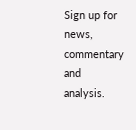Sign up for news, commentary and analysis.